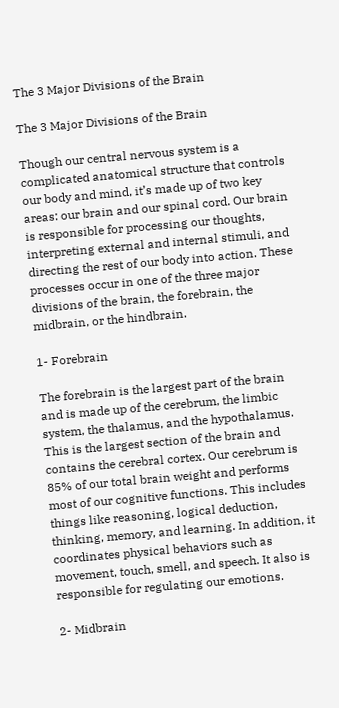The 3 Major Divisions of the Brain

The 3 Major Divisions of the Brain

Though our central nervous system is a complicated anatomical structure that controls our body and mind, it’s made up of two key areas: our brain and our spinal cord. Our brain is responsible for processing our thoughts, interpreting external and internal stimuli, and directing the rest of our body into action. These processes occur in one of the three major divisions of the brain, the forebrain, the midbrain, or the hindbrain.

1- Forebrain

The forebrain is the largest part of the brain and is made up of the cerebrum, the limbic system, the thalamus, and the hypothalamus. This is the largest section of the brain and contains the cerebral cortex. Our cerebrum is 85% of our total brain weight and performs most of our cognitive functions. This includes things like reasoning, logical deduction, thinking, memory, and learning. In addition, it coordinates physical behaviors such as movement, touch, smell, and speech. It also is responsible for regulating our emotions.

2- Midbrain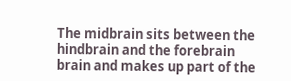The midbrain sits between the hindbrain and the forebrain brain and makes up part of the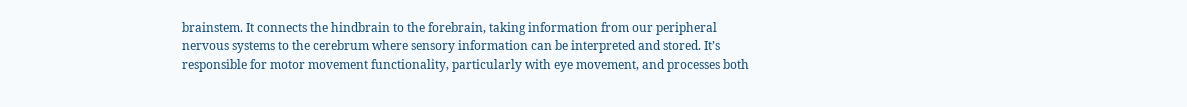brainstem. It connects the hindbrain to the forebrain, taking information from our peripheral nervous systems to the cerebrum where sensory information can be interpreted and stored. It’s responsible for motor movement functionality, particularly with eye movement, and processes both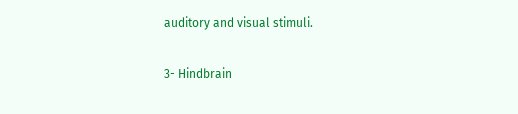auditory and visual stimuli.

3- Hindbrain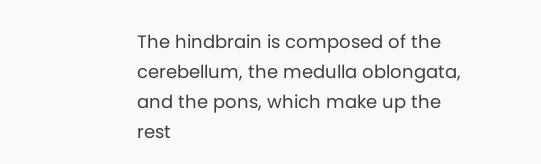The hindbrain is composed of the cerebellum, the medulla oblongata, and the pons, which make up the rest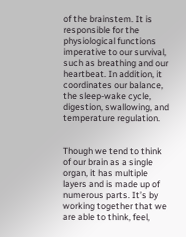of the brainstem. It is responsible for the physiological functions imperative to our survival, such as breathing and our heartbeat. In addition, it coordinates our balance, the sleep-wake cycle, digestion, swallowing, and temperature regulation.


Though we tend to think of our brain as a single organ, it has multiple layers and is made up of numerous parts. It’s by working together that we are able to think, feel,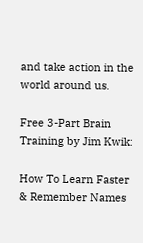and take action in the world around us.

Free 3-Part Brain Training by Jim Kwik:

How To Learn Faster & Remember Names